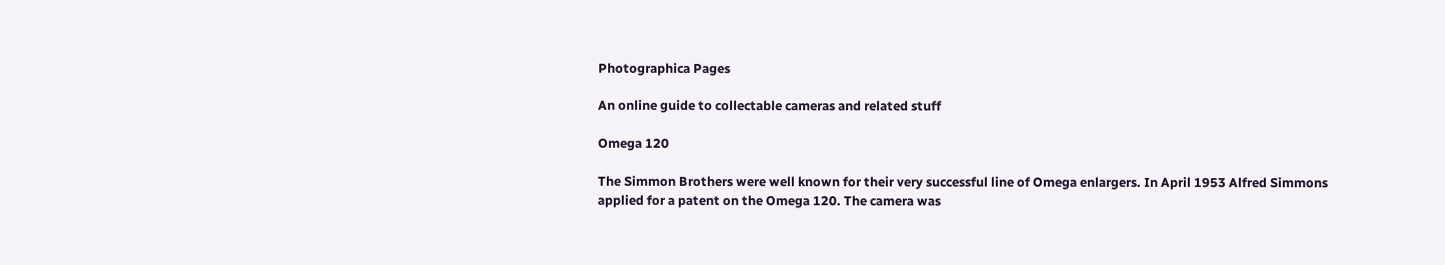Photographica Pages

An online guide to collectable cameras and related stuff

Omega 120

The Simmon Brothers were well known for their very successful line of Omega enlargers. In April 1953 Alfred Simmons applied for a patent on the Omega 120. The camera was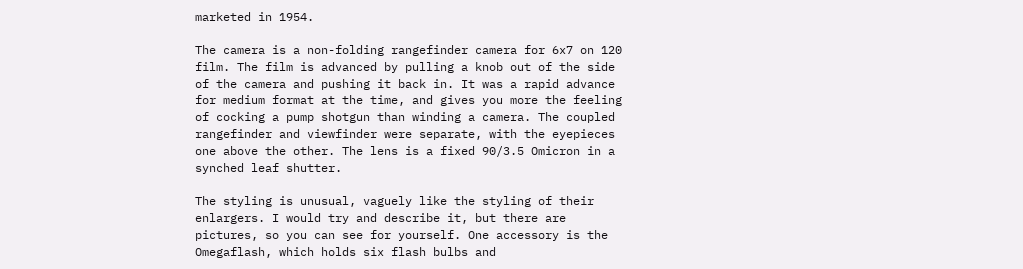marketed in 1954.

The camera is a non-folding rangefinder camera for 6x7 on 120 film. The film is advanced by pulling a knob out of the side of the camera and pushing it back in. It was a rapid advance for medium format at the time, and gives you more the feeling of cocking a pump shotgun than winding a camera. The coupled rangefinder and viewfinder were separate, with the eyepieces one above the other. The lens is a fixed 90/3.5 Omicron in a synched leaf shutter.

The styling is unusual, vaguely like the styling of their enlargers. I would try and describe it, but there are pictures, so you can see for yourself. One accessory is the Omegaflash, which holds six flash bulbs and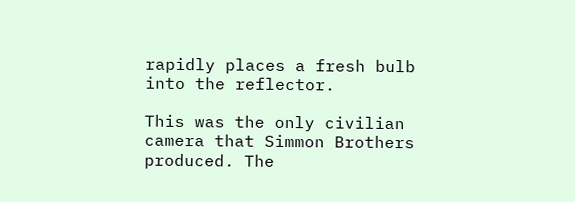rapidly places a fresh bulb into the reflector.

This was the only civilian camera that Simmon Brothers produced. The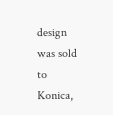design was sold to Konica,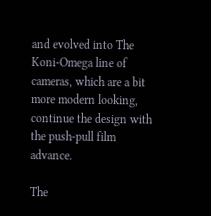and evolved into The Koni-Omega line of cameras, which are a bit more modern looking, continue the design with the push-pull film advance.

The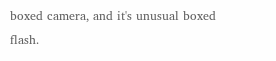boxed camera, and it's unusual boxed flash.